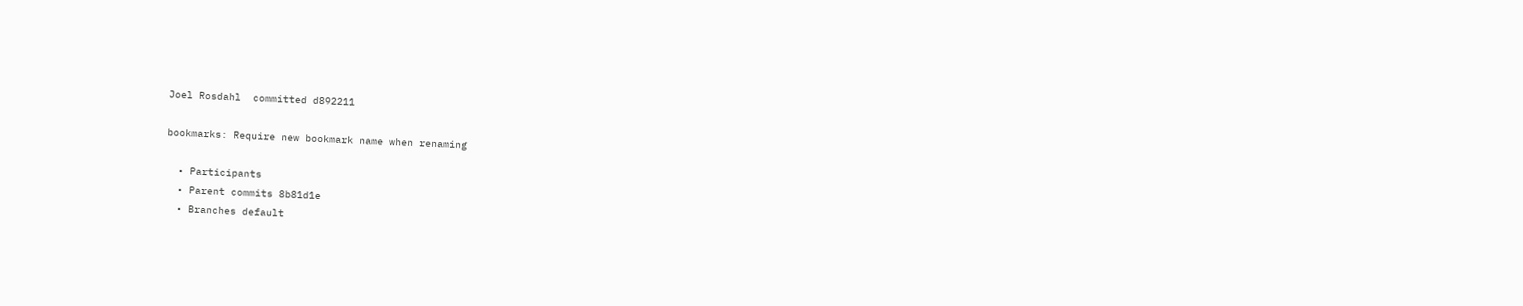Joel Rosdahl  committed d892211

bookmarks: Require new bookmark name when renaming

  • Participants
  • Parent commits 8b81d1e
  • Branches default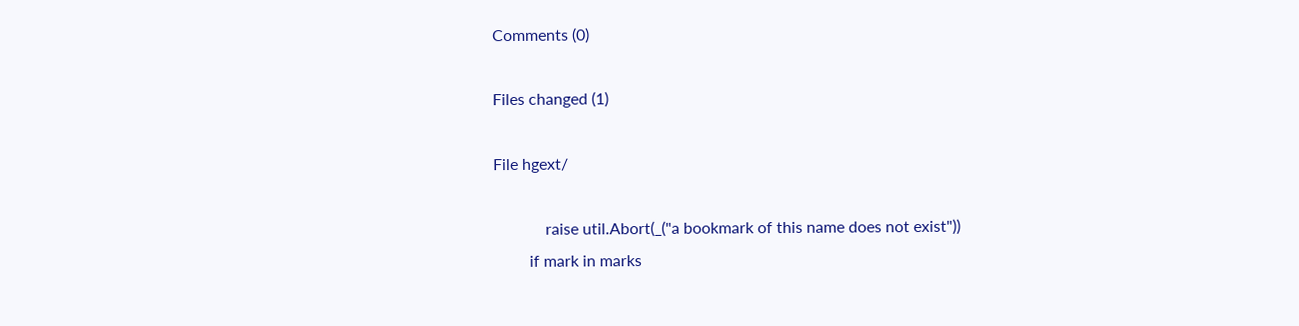Comments (0)

Files changed (1)

File hgext/

             raise util.Abort(_("a bookmark of this name does not exist"))
         if mark in marks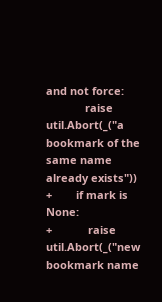and not force:
             raise util.Abort(_("a bookmark of the same name already exists"))
+        if mark is None:
+            raise util.Abort(_("new bookmark name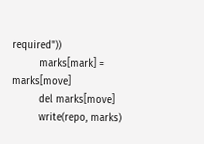required"))
         marks[mark] = marks[move]
         del marks[move]
         write(repo, marks)